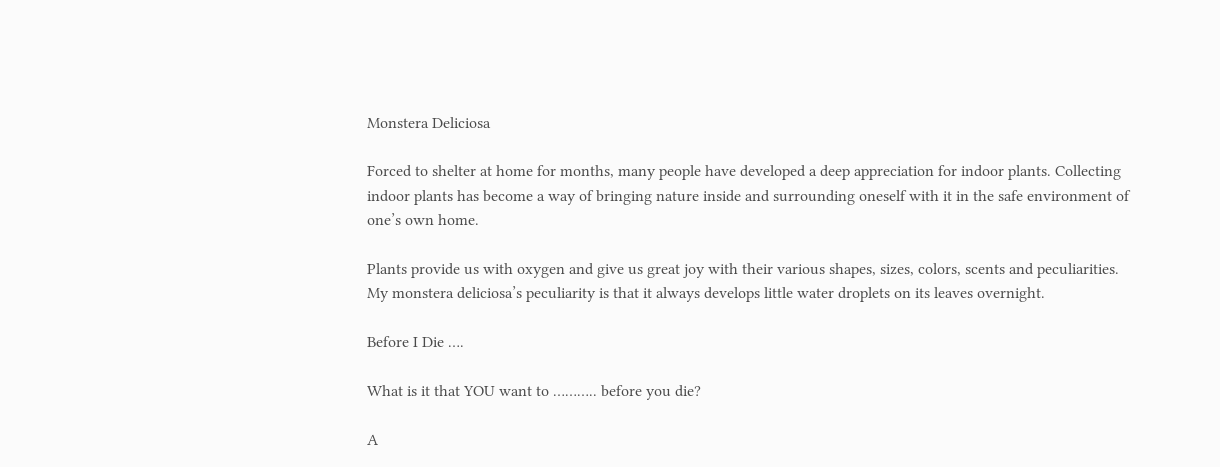Monstera Deliciosa

Forced to shelter at home for months, many people have developed a deep appreciation for indoor plants. Collecting indoor plants has become a way of bringing nature inside and surrounding oneself with it in the safe environment of one’s own home.

Plants provide us with oxygen and give us great joy with their various shapes, sizes, colors, scents and peculiarities. My monstera deliciosa’s peculiarity is that it always develops little water droplets on its leaves overnight.

Before I Die ….

What is it that YOU want to ……….. before you die?

A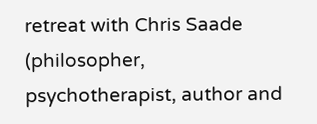retreat with Chris Saade (philosopher, psychotherapist, author and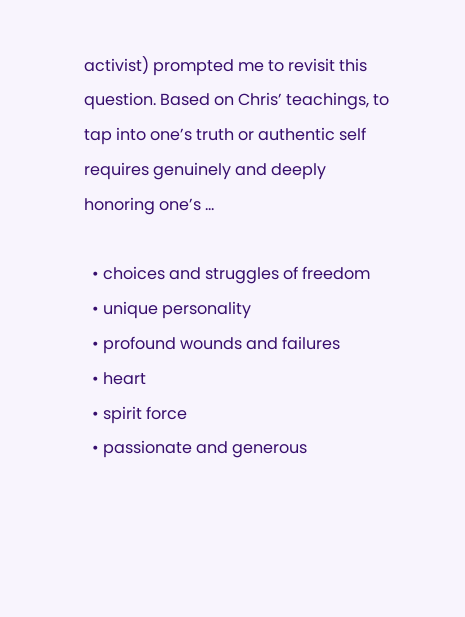activist) prompted me to revisit this question. Based on Chris’ teachings, to tap into one’s truth or authentic self requires genuinely and deeply honoring one’s …

  • choices and struggles of freedom
  • unique personality
  • profound wounds and failures
  • heart
  • spirit force
  • passionate and generous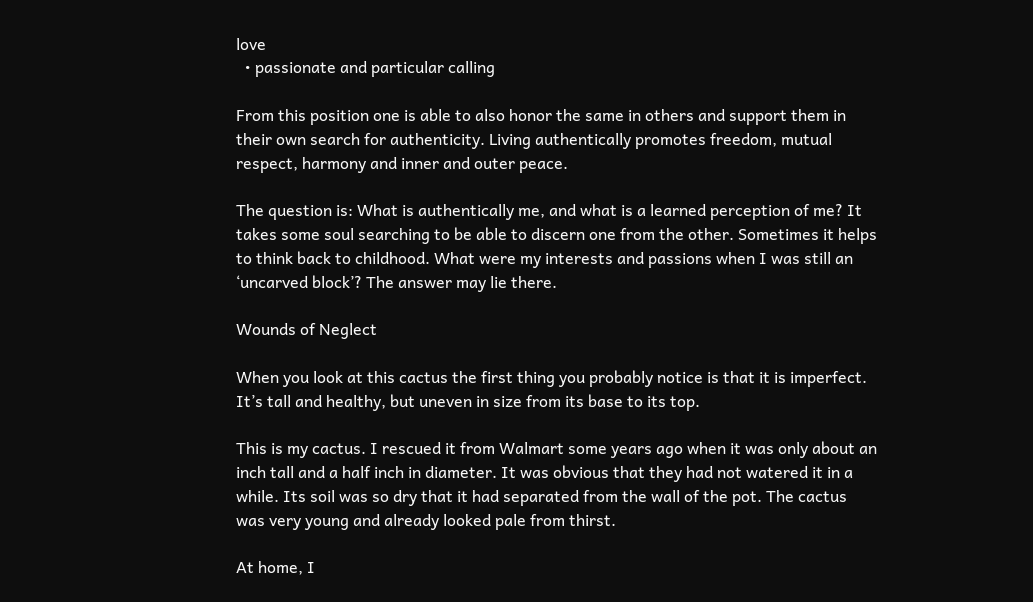love
  • passionate and particular calling

From this position one is able to also honor the same in others and support them in their own search for authenticity. Living authentically promotes freedom, mutual respect, harmony and inner and outer peace.

The question is: What is authentically me, and what is a learned perception of me? It takes some soul searching to be able to discern one from the other. Sometimes it helps to think back to childhood. What were my interests and passions when I was still an ‘uncarved block’? The answer may lie there.

Wounds of Neglect

When you look at this cactus the first thing you probably notice is that it is imperfect. It’s tall and healthy, but uneven in size from its base to its top.

This is my cactus. I rescued it from Walmart some years ago when it was only about an inch tall and a half inch in diameter. It was obvious that they had not watered it in a while. Its soil was so dry that it had separated from the wall of the pot. The cactus was very young and already looked pale from thirst.

At home, I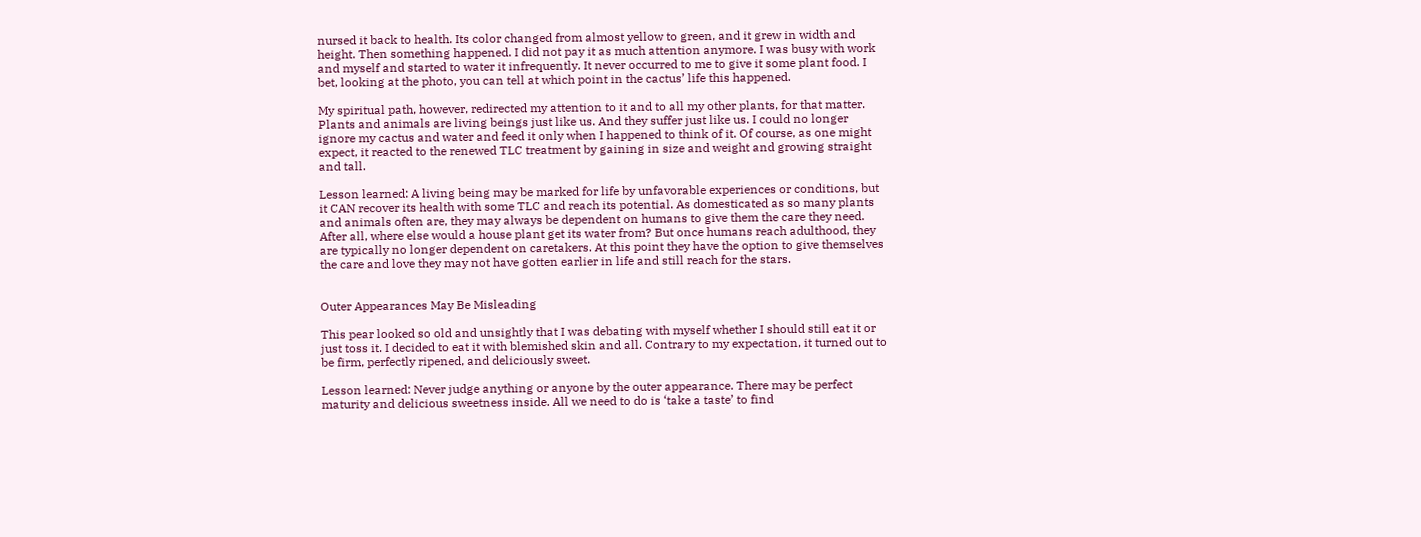nursed it back to health. Its color changed from almost yellow to green, and it grew in width and height. Then something happened. I did not pay it as much attention anymore. I was busy with work and myself and started to water it infrequently. It never occurred to me to give it some plant food. I bet, looking at the photo, you can tell at which point in the cactus’ life this happened.

My spiritual path, however, redirected my attention to it and to all my other plants, for that matter. Plants and animals are living beings just like us. And they suffer just like us. I could no longer ignore my cactus and water and feed it only when I happened to think of it. Of course, as one might expect, it reacted to the renewed TLC treatment by gaining in size and weight and growing straight and tall.

Lesson learned: A living being may be marked for life by unfavorable experiences or conditions, but it CAN recover its health with some TLC and reach its potential. As domesticated as so many plants and animals often are, they may always be dependent on humans to give them the care they need. After all, where else would a house plant get its water from? But once humans reach adulthood, they are typically no longer dependent on caretakers. At this point they have the option to give themselves the care and love they may not have gotten earlier in life and still reach for the stars.


Outer Appearances May Be Misleading

This pear looked so old and unsightly that I was debating with myself whether I should still eat it or just toss it. I decided to eat it with blemished skin and all. Contrary to my expectation, it turned out to be firm, perfectly ripened, and deliciously sweet.

Lesson learned: Never judge anything or anyone by the outer appearance. There may be perfect maturity and delicious sweetness inside. All we need to do is ‘take a taste’ to find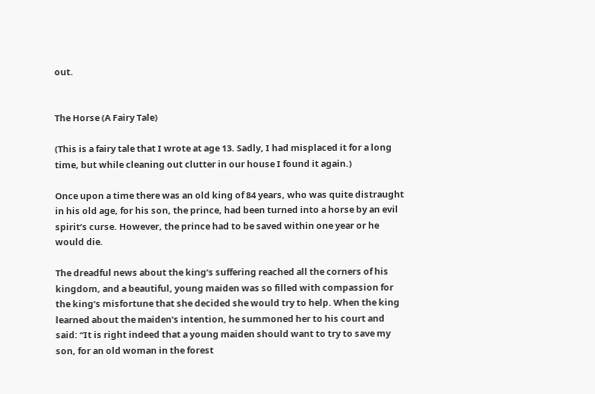out.


The Horse (A Fairy Tale)

(This is a fairy tale that I wrote at age 13. Sadly, I had misplaced it for a long time, but while cleaning out clutter in our house I found it again.)

Once upon a time there was an old king of 84 years, who was quite distraught in his old age, for his son, the prince, had been turned into a horse by an evil spirit’s curse. However, the prince had to be saved within one year or he would die.

The dreadful news about the king’s suffering reached all the corners of his kingdom, and a beautiful, young maiden was so filled with compassion for the king’s misfortune that she decided she would try to help. When the king learned about the maiden’s intention, he summoned her to his court and said: “It is right indeed that a young maiden should want to try to save my son, for an old woman in the forest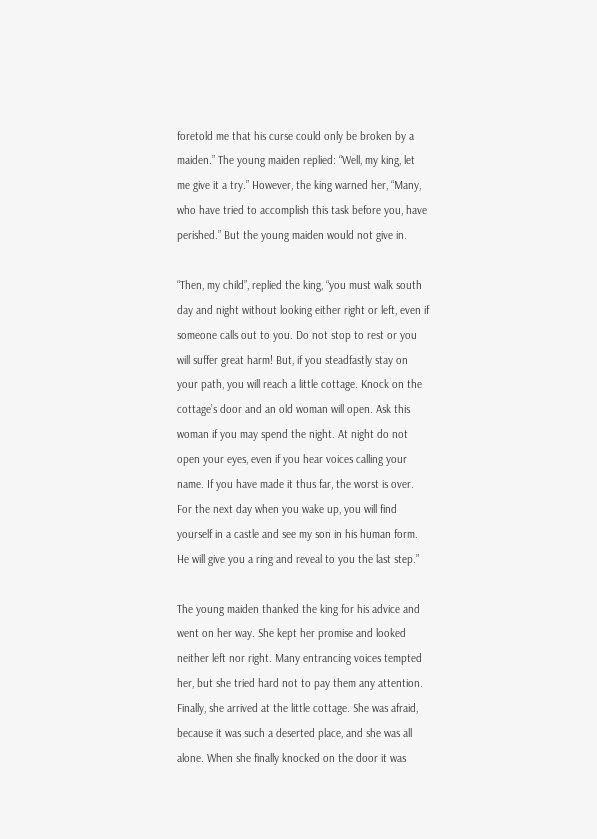foretold me that his curse could only be broken by a maiden.” The young maiden replied: “Well, my king, let me give it a try.” However, the king warned her, “Many, who have tried to accomplish this task before you, have perished.” But the young maiden would not give in.

“Then, my child”, replied the king, “you must walk south day and night without looking either right or left, even if someone calls out to you. Do not stop to rest or you will suffer great harm! But, if you steadfastly stay on your path, you will reach a little cottage. Knock on the cottage’s door and an old woman will open. Ask this woman if you may spend the night. At night do not open your eyes, even if you hear voices calling your name. If you have made it thus far, the worst is over. For the next day when you wake up, you will find yourself in a castle and see my son in his human form. He will give you a ring and reveal to you the last step.”

The young maiden thanked the king for his advice and went on her way. She kept her promise and looked neither left nor right. Many entrancing voices tempted her, but she tried hard not to pay them any attention. Finally, she arrived at the little cottage. She was afraid, because it was such a deserted place, and she was all alone. When she finally knocked on the door it was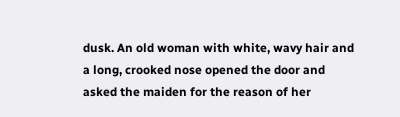dusk. An old woman with white, wavy hair and a long, crooked nose opened the door and asked the maiden for the reason of her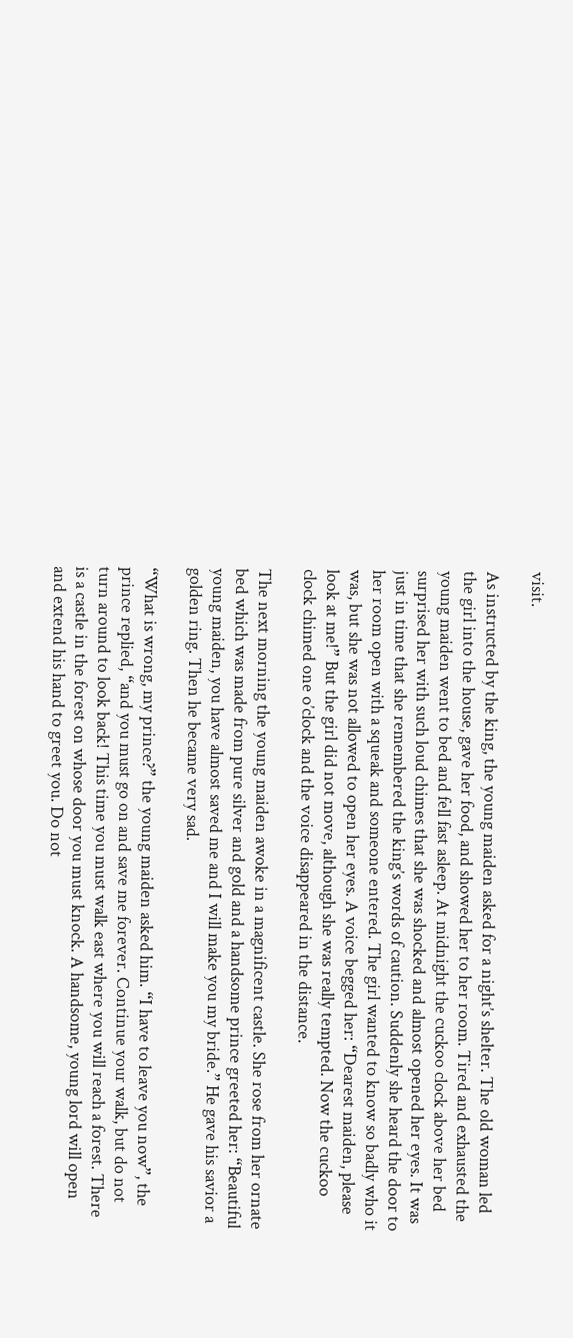visit.

As instructed by the king, the young maiden asked for a night’s shelter. The old woman led the girl into the house, gave her food, and showed her to her room. Tired and exhausted the young maiden went to bed and fell fast asleep. At midnight the cuckoo clock above her bed surprised her with such loud chimes that she was shocked and almost opened her eyes. It was just in time that she remembered the king’s words of caution. Suddenly she heard the door to her room open with a squeak and someone entered. The girl wanted to know so badly who it was, but she was not allowed to open her eyes. A voice begged her: “Dearest maiden, please look at me!” But the girl did not move, although she was really tempted. Now the cuckoo clock chimed one o’clock and the voice disappeared in the distance.

The next morning the young maiden awoke in a magnificent castle. She rose from her ornate bed which was made from pure silver and gold and a handsome prince greeted her: “Beautiful young maiden, you have almost saved me and I will make you my bride.” He gave his savior a golden ring. Then he became very sad.

“What is wrong, my prince?” the young maiden asked him. “I have to leave you now”, the prince replied, “and you must go on and save me forever. Continue your walk, but do not turn around to look back! This time you must walk east where you will reach a forest. There is a castle in the forest on whose door you must knock. A handsome, young lord will open and extend his hand to greet you. Do not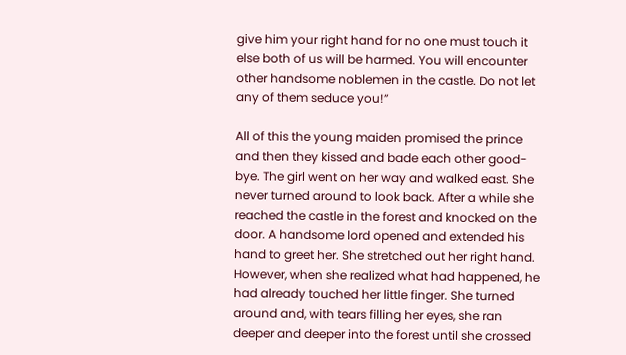give him your right hand for no one must touch it else both of us will be harmed. You will encounter other handsome noblemen in the castle. Do not let any of them seduce you!”

All of this the young maiden promised the prince and then they kissed and bade each other good-bye. The girl went on her way and walked east. She never turned around to look back. After a while she reached the castle in the forest and knocked on the door. A handsome lord opened and extended his hand to greet her. She stretched out her right hand. However, when she realized what had happened, he had already touched her little finger. She turned around and, with tears filling her eyes, she ran deeper and deeper into the forest until she crossed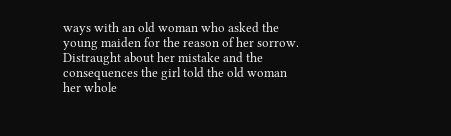ways with an old woman who asked the young maiden for the reason of her sorrow. Distraught about her mistake and the consequences the girl told the old woman her whole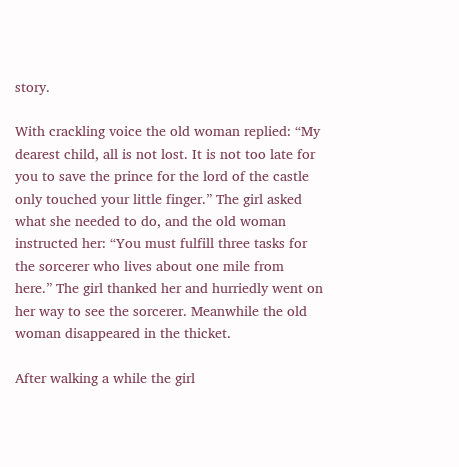story.

With crackling voice the old woman replied: “My dearest child, all is not lost. It is not too late for you to save the prince for the lord of the castle only touched your little finger.” The girl asked what she needed to do, and the old woman instructed her: “You must fulfill three tasks for the sorcerer who lives about one mile from here.” The girl thanked her and hurriedly went on her way to see the sorcerer. Meanwhile the old woman disappeared in the thicket.

After walking a while the girl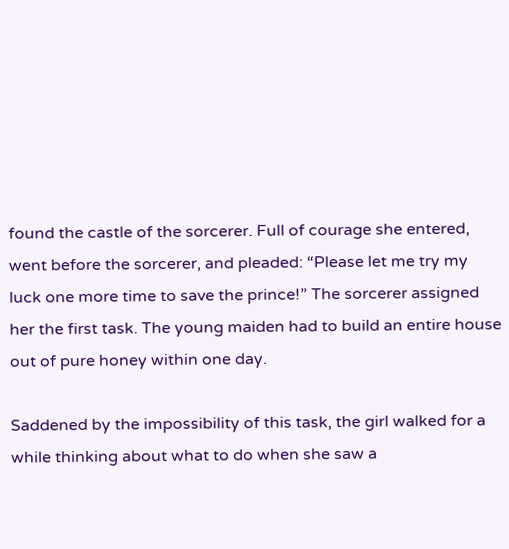found the castle of the sorcerer. Full of courage she entered, went before the sorcerer, and pleaded: “Please let me try my luck one more time to save the prince!” The sorcerer assigned her the first task. The young maiden had to build an entire house out of pure honey within one day.

Saddened by the impossibility of this task, the girl walked for a while thinking about what to do when she saw a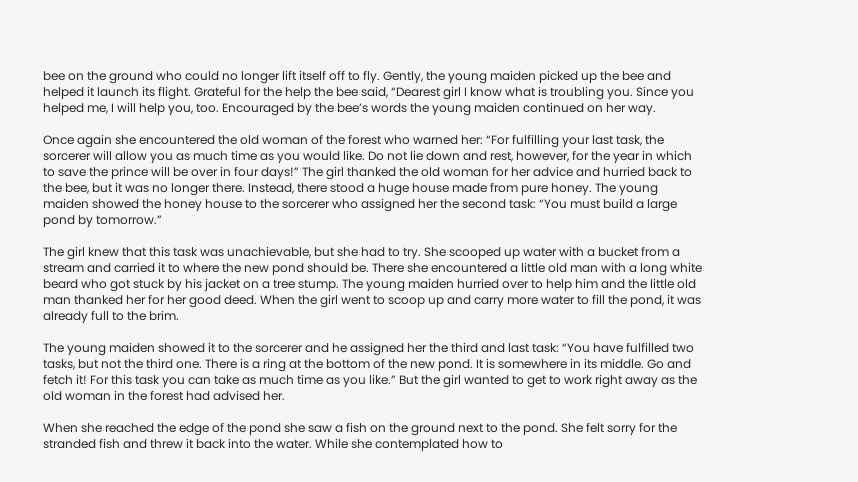bee on the ground who could no longer lift itself off to fly. Gently, the young maiden picked up the bee and helped it launch its flight. Grateful for the help the bee said, “Dearest girl I know what is troubling you. Since you helped me, I will help you, too. Encouraged by the bee’s words the young maiden continued on her way.

Once again she encountered the old woman of the forest who warned her: “For fulfilling your last task, the sorcerer will allow you as much time as you would like. Do not lie down and rest, however, for the year in which to save the prince will be over in four days!” The girl thanked the old woman for her advice and hurried back to the bee, but it was no longer there. Instead, there stood a huge house made from pure honey. The young maiden showed the honey house to the sorcerer who assigned her the second task: “You must build a large pond by tomorrow.”

The girl knew that this task was unachievable, but she had to try. She scooped up water with a bucket from a stream and carried it to where the new pond should be. There she encountered a little old man with a long white beard who got stuck by his jacket on a tree stump. The young maiden hurried over to help him and the little old man thanked her for her good deed. When the girl went to scoop up and carry more water to fill the pond, it was already full to the brim.

The young maiden showed it to the sorcerer and he assigned her the third and last task: “You have fulfilled two tasks, but not the third one. There is a ring at the bottom of the new pond. It is somewhere in its middle. Go and fetch it! For this task you can take as much time as you like.” But the girl wanted to get to work right away as the old woman in the forest had advised her.

When she reached the edge of the pond she saw a fish on the ground next to the pond. She felt sorry for the stranded fish and threw it back into the water. While she contemplated how to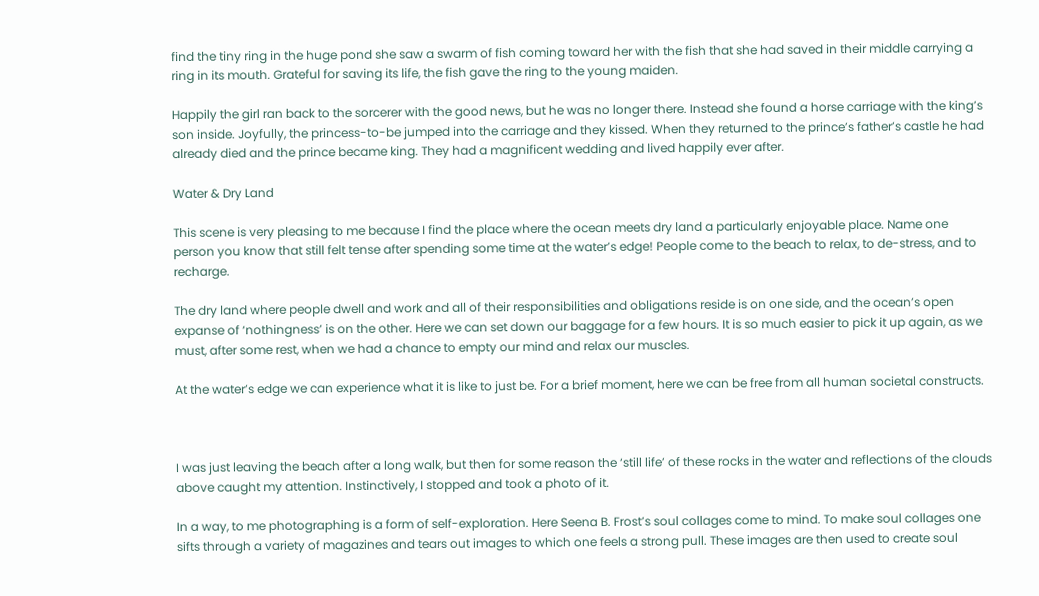find the tiny ring in the huge pond she saw a swarm of fish coming toward her with the fish that she had saved in their middle carrying a ring in its mouth. Grateful for saving its life, the fish gave the ring to the young maiden.

Happily the girl ran back to the sorcerer with the good news, but he was no longer there. Instead she found a horse carriage with the king’s son inside. Joyfully, the princess-to-be jumped into the carriage and they kissed. When they returned to the prince’s father’s castle he had already died and the prince became king. They had a magnificent wedding and lived happily ever after.

Water & Dry Land

This scene is very pleasing to me because I find the place where the ocean meets dry land a particularly enjoyable place. Name one person you know that still felt tense after spending some time at the water’s edge! People come to the beach to relax, to de-stress, and to recharge.

The dry land where people dwell and work and all of their responsibilities and obligations reside is on one side, and the ocean’s open expanse of ‘nothingness’ is on the other. Here we can set down our baggage for a few hours. It is so much easier to pick it up again, as we must, after some rest, when we had a chance to empty our mind and relax our muscles.

At the water’s edge we can experience what it is like to just be. For a brief moment, here we can be free from all human societal constructs.



I was just leaving the beach after a long walk, but then for some reason the ‘still life’ of these rocks in the water and reflections of the clouds above caught my attention. Instinctively, I stopped and took a photo of it.

In a way, to me photographing is a form of self-exploration. Here Seena B. Frost’s soul collages come to mind. To make soul collages one sifts through a variety of magazines and tears out images to which one feels a strong pull. These images are then used to create soul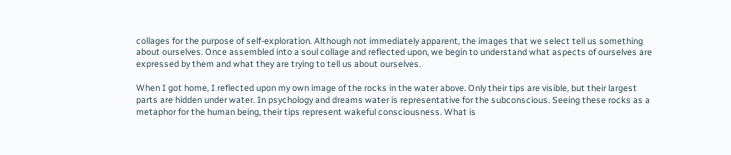collages for the purpose of self-exploration. Although not immediately apparent, the images that we select tell us something about ourselves. Once assembled into a soul collage and reflected upon, we begin to understand what aspects of ourselves are expressed by them and what they are trying to tell us about ourselves.

When I got home, I reflected upon my own image of the rocks in the water above. Only their tips are visible, but their largest parts are hidden under water. In psychology and dreams water is representative for the subconscious. Seeing these rocks as a metaphor for the human being, their tips represent wakeful consciousness. What is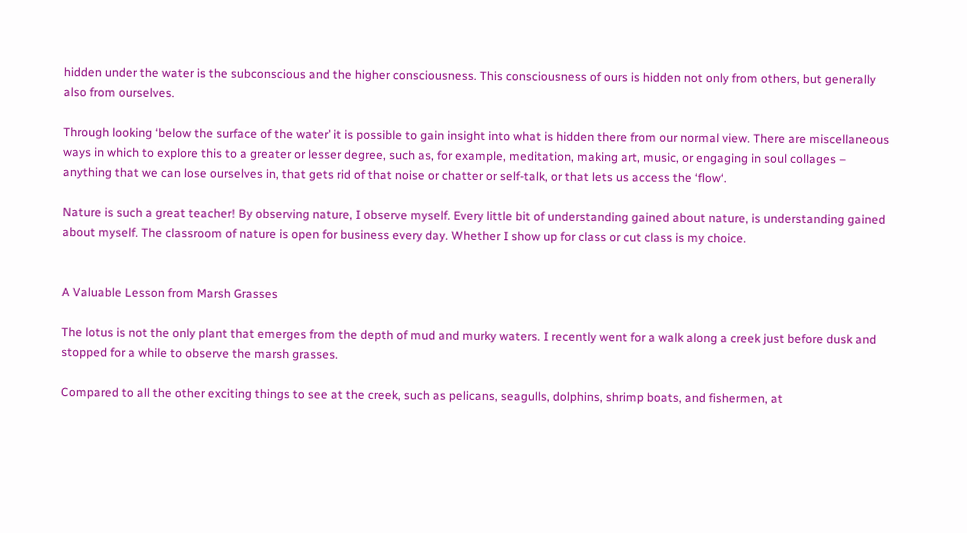hidden under the water is the subconscious and the higher consciousness. This consciousness of ours is hidden not only from others, but generally also from ourselves.

Through looking ‘below the surface of the water’ it is possible to gain insight into what is hidden there from our normal view. There are miscellaneous ways in which to explore this to a greater or lesser degree, such as, for example, meditation, making art, music, or engaging in soul collages – anything that we can lose ourselves in, that gets rid of that noise or chatter or self-talk, or that lets us access the ‘flow‘.

Nature is such a great teacher! By observing nature, I observe myself. Every little bit of understanding gained about nature, is understanding gained about myself. The classroom of nature is open for business every day. Whether I show up for class or cut class is my choice.


A Valuable Lesson from Marsh Grasses

The lotus is not the only plant that emerges from the depth of mud and murky waters. I recently went for a walk along a creek just before dusk and stopped for a while to observe the marsh grasses.

Compared to all the other exciting things to see at the creek, such as pelicans, seagulls, dolphins, shrimp boats, and fishermen, at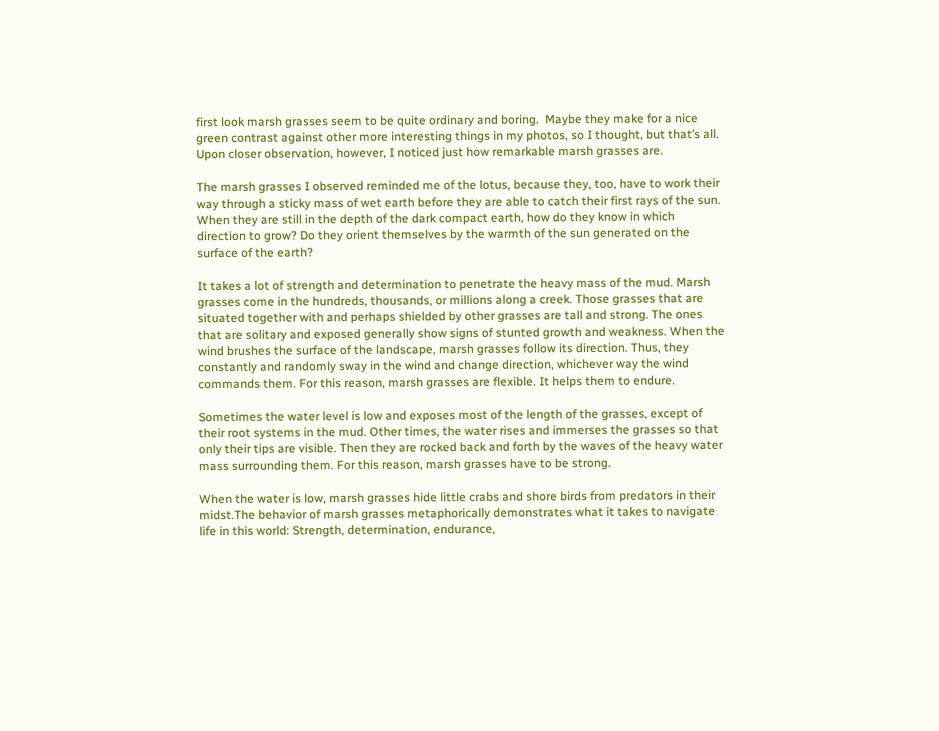first look marsh grasses seem to be quite ordinary and boring.  Maybe they make for a nice green contrast against other more interesting things in my photos, so I thought, but that’s all. Upon closer observation, however, I noticed just how remarkable marsh grasses are.

The marsh grasses I observed reminded me of the lotus, because they, too, have to work their way through a sticky mass of wet earth before they are able to catch their first rays of the sun. When they are still in the depth of the dark compact earth, how do they know in which direction to grow? Do they orient themselves by the warmth of the sun generated on the surface of the earth?

It takes a lot of strength and determination to penetrate the heavy mass of the mud. Marsh grasses come in the hundreds, thousands, or millions along a creek. Those grasses that are situated together with and perhaps shielded by other grasses are tall and strong. The ones that are solitary and exposed generally show signs of stunted growth and weakness. When the wind brushes the surface of the landscape, marsh grasses follow its direction. Thus, they constantly and randomly sway in the wind and change direction, whichever way the wind commands them. For this reason, marsh grasses are flexible. It helps them to endure.

Sometimes the water level is low and exposes most of the length of the grasses, except of their root systems in the mud. Other times, the water rises and immerses the grasses so that only their tips are visible. Then they are rocked back and forth by the waves of the heavy water mass surrounding them. For this reason, marsh grasses have to be strong.

When the water is low, marsh grasses hide little crabs and shore birds from predators in their midst.The behavior of marsh grasses metaphorically demonstrates what it takes to navigate life in this world: Strength, determination, endurance,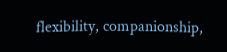flexibility, companionship,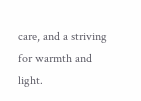care, and a striving for warmth and light.